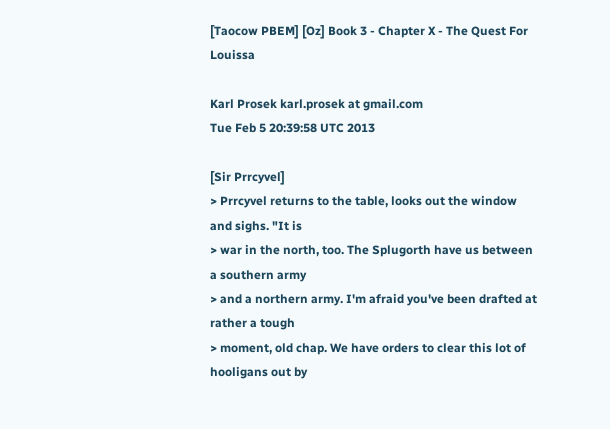[Taocow PBEM] [Oz] Book 3 - Chapter X - The Quest For Louissa

Karl Prosek karl.prosek at gmail.com
Tue Feb 5 20:39:58 UTC 2013

[Sir Prrcyvel]
> Prrcyvel returns to the table, looks out the window and sighs. "It is
> war in the north, too. The Splugorth have us between a southern army
> and a northern army. I'm afraid you've been drafted at rather a tough
> moment, old chap. We have orders to clear this lot of hooligans out by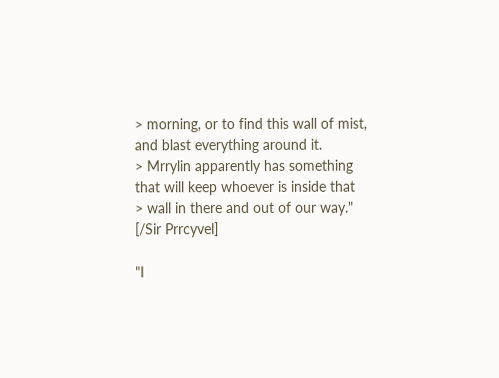> morning, or to find this wall of mist, and blast everything around it.
> Mrrylin apparently has something that will keep whoever is inside that
> wall in there and out of our way."
[/Sir Prrcyvel]

"I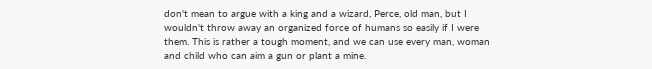don't mean to argue with a king and a wizard, Perce, old man, but I
wouldn't throw away an organized force of humans so easily if I were
them. This is rather a tough moment, and we can use every man, woman
and child who can aim a gun or plant a mine.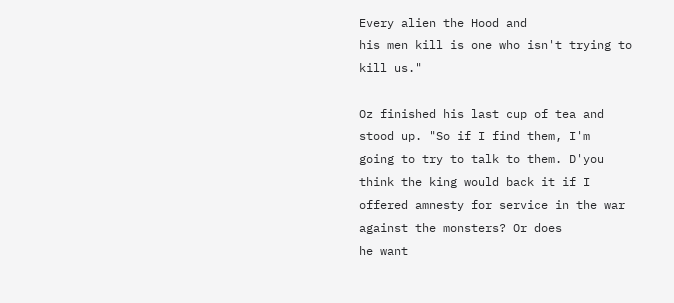Every alien the Hood and
his men kill is one who isn't trying to kill us."

Oz finished his last cup of tea and stood up. "So if I find them, I'm
going to try to talk to them. D'you think the king would back it if I
offered amnesty for service in the war against the monsters? Or does
he want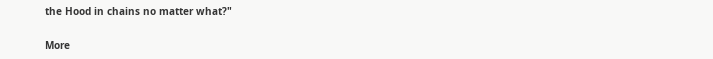the Hood in chains no matter what?"

More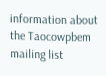information about the Taocowpbem mailing list